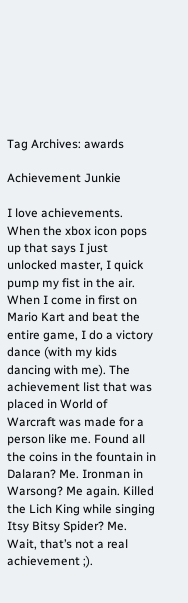Tag Archives: awards

Achievement Junkie

I love achievements. When the xbox icon pops up that says I just unlocked master, I quick pump my fist in the air. When I come in first on Mario Kart and beat the entire game, I do a victory dance (with my kids dancing with me). The achievement list that was placed in World of Warcraft was made for a person like me. Found all the coins in the fountain in Dalaran? Me. Ironman in Warsong? Me again. Killed the Lich King while singing Itsy Bitsy Spider? Me. Wait, that’s not a real achievement ;).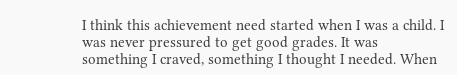I think this achievement need started when I was a child. I was never pressured to get good grades. It was something I craved, something I thought I needed. When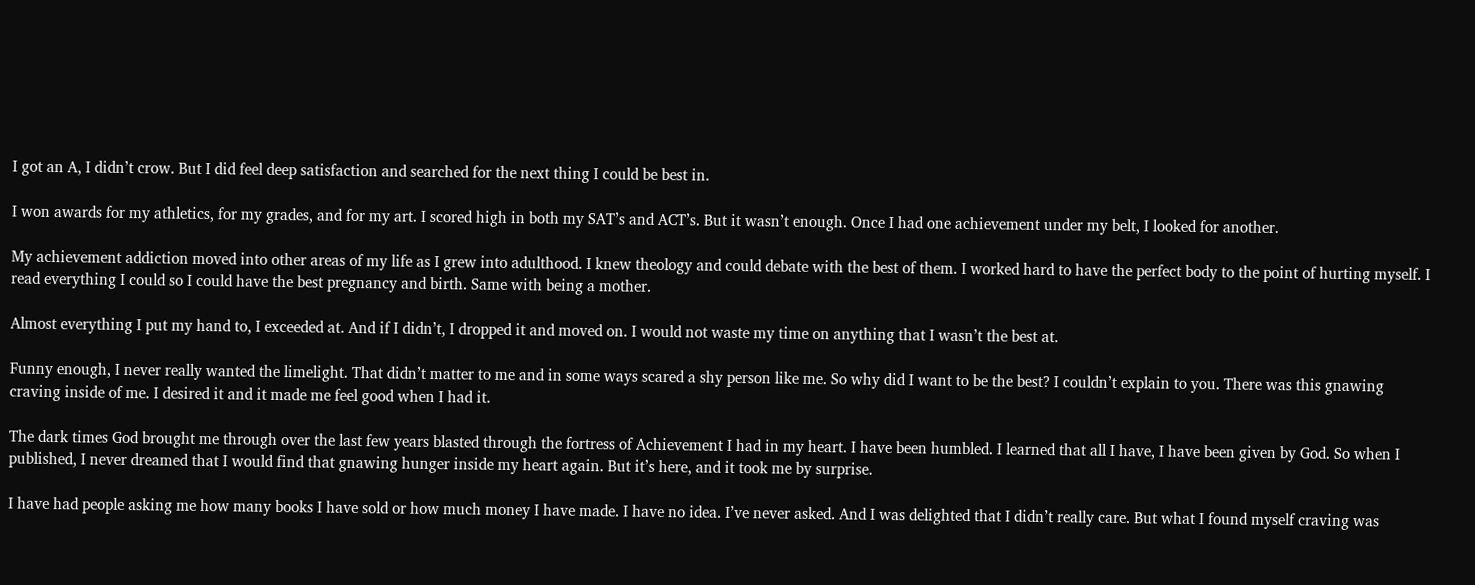I got an A, I didn’t crow. But I did feel deep satisfaction and searched for the next thing I could be best in.

I won awards for my athletics, for my grades, and for my art. I scored high in both my SAT’s and ACT’s. But it wasn’t enough. Once I had one achievement under my belt, I looked for another.

My achievement addiction moved into other areas of my life as I grew into adulthood. I knew theology and could debate with the best of them. I worked hard to have the perfect body to the point of hurting myself. I read everything I could so I could have the best pregnancy and birth. Same with being a mother.

Almost everything I put my hand to, I exceeded at. And if I didn’t, I dropped it and moved on. I would not waste my time on anything that I wasn’t the best at.

Funny enough, I never really wanted the limelight. That didn’t matter to me and in some ways scared a shy person like me. So why did I want to be the best? I couldn’t explain to you. There was this gnawing craving inside of me. I desired it and it made me feel good when I had it.

The dark times God brought me through over the last few years blasted through the fortress of Achievement I had in my heart. I have been humbled. I learned that all I have, I have been given by God. So when I published, I never dreamed that I would find that gnawing hunger inside my heart again. But it’s here, and it took me by surprise.

I have had people asking me how many books I have sold or how much money I have made. I have no idea. I’ve never asked. And I was delighted that I didn’t really care. But what I found myself craving was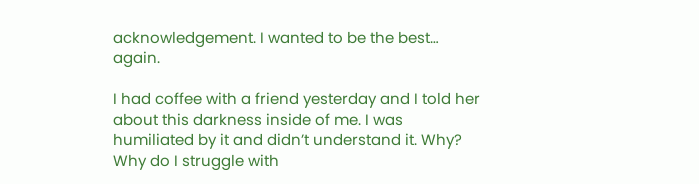acknowledgement. I wanted to be the best… again.

I had coffee with a friend yesterday and I told her about this darkness inside of me. I was humiliated by it and didn’t understand it. Why? Why do I struggle with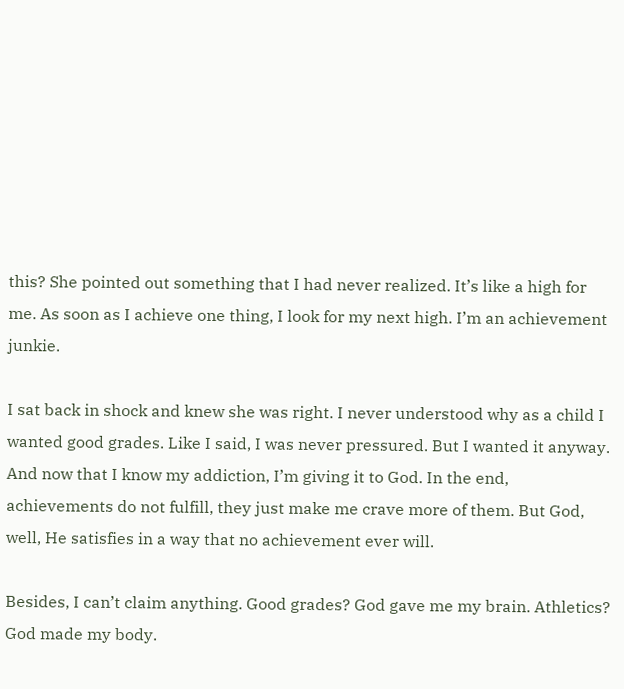this? She pointed out something that I had never realized. It’s like a high for me. As soon as I achieve one thing, I look for my next high. I’m an achievement junkie.

I sat back in shock and knew she was right. I never understood why as a child I wanted good grades. Like I said, I was never pressured. But I wanted it anyway. And now that I know my addiction, I’m giving it to God. In the end, achievements do not fulfill, they just make me crave more of them. But God, well, He satisfies in a way that no achievement ever will.

Besides, I can’t claim anything. Good grades? God gave me my brain. Athletics? God made my body.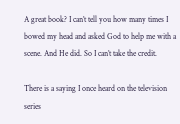A great book? I can’t tell you how many times I bowed my head and asked God to help me with a scene. And He did. So I can’t take the credit.

There is a saying I once heard on the television series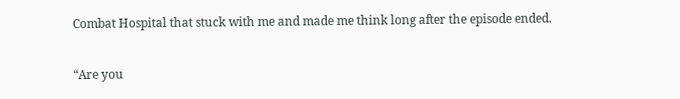Combat Hospital that stuck with me and made me think long after the episode ended.

“Are you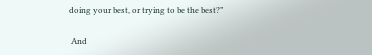doing your best, or trying to be the best?”

 And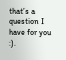that’s a question I have for you :).